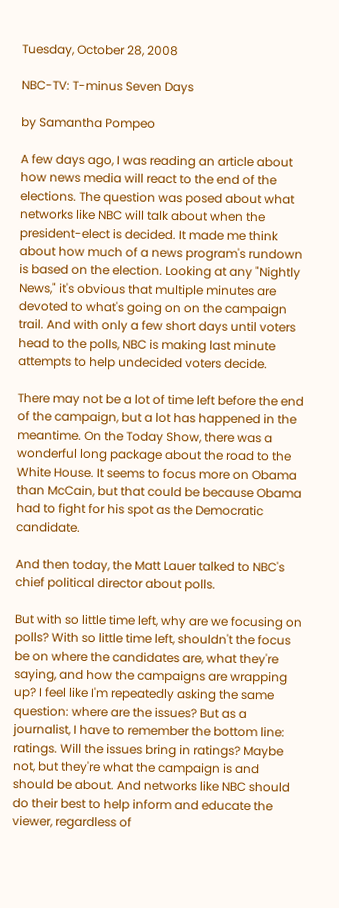Tuesday, October 28, 2008

NBC-TV: T-minus Seven Days

by Samantha Pompeo

A few days ago, I was reading an article about how news media will react to the end of the elections. The question was posed about what networks like NBC will talk about when the president-elect is decided. It made me think about how much of a news program's rundown is based on the election. Looking at any "Nightly News," it's obvious that multiple minutes are devoted to what's going on on the campaign trail. And with only a few short days until voters head to the polls, NBC is making last minute attempts to help undecided voters decide.

There may not be a lot of time left before the end of the campaign, but a lot has happened in the meantime. On the Today Show, there was a wonderful long package about the road to the White House. It seems to focus more on Obama than McCain, but that could be because Obama had to fight for his spot as the Democratic candidate.

And then today, the Matt Lauer talked to NBC's chief political director about polls.

But with so little time left, why are we focusing on polls? With so little time left, shouldn't the focus be on where the candidates are, what they're saying, and how the campaigns are wrapping up? I feel like I'm repeatedly asking the same question: where are the issues? But as a journalist, I have to remember the bottom line: ratings. Will the issues bring in ratings? Maybe not, but they're what the campaign is and should be about. And networks like NBC should do their best to help inform and educate the viewer, regardless of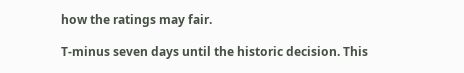how the ratings may fair.

T-minus seven days until the historic decision. This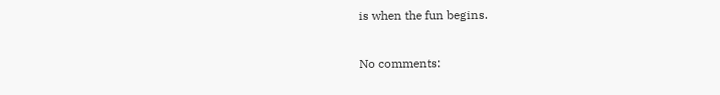is when the fun begins.

No comments: